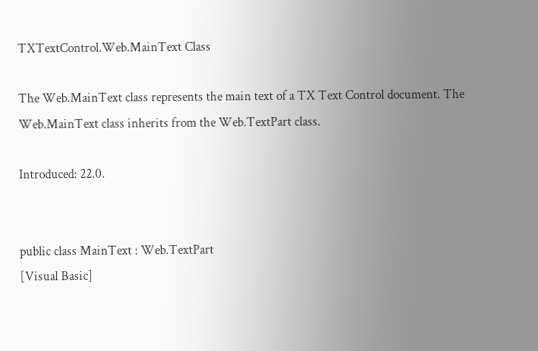TXTextControl.Web.MainText Class

The Web.MainText class represents the main text of a TX Text Control document. The Web.MainText class inherits from the Web.TextPart class.

Introduced: 22.0.


public class MainText : Web.TextPart
[Visual Basic]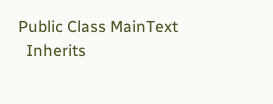Public Class MainText
  Inherits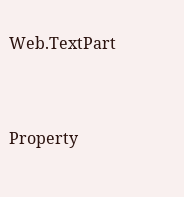Web.TextPart


Property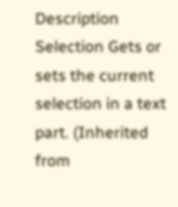Description
Selection Gets or sets the current selection in a text part. (Inherited from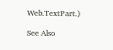Web.TextPart.)

See Also